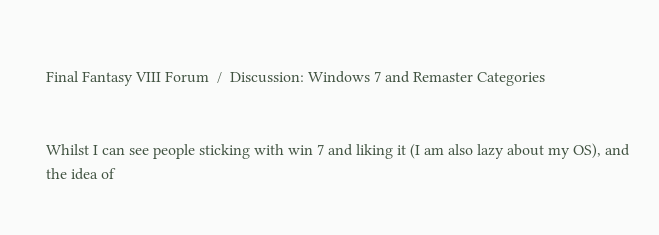Final Fantasy VIII Forum  /  Discussion: Windows 7 and Remaster Categories


Whilst I can see people sticking with win 7 and liking it (I am also lazy about my OS), and the idea of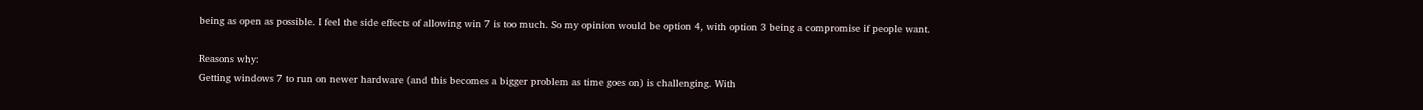being as open as possible. I feel the side effects of allowing win 7 is too much. So my opinion would be option 4, with option 3 being a compromise if people want.

Reasons why:
Getting windows 7 to run on newer hardware (and this becomes a bigger problem as time goes on) is challenging. With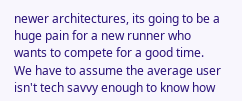newer architectures, its going to be a huge pain for a new runner who wants to compete for a good time.
We have to assume the average user isn't tech savvy enough to know how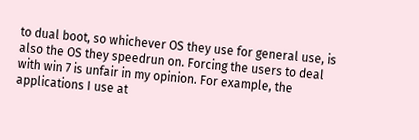to dual boot, so whichever OS they use for general use, is also the OS they speedrun on. Forcing the users to deal with win 7 is unfair in my opinion. For example, the applications I use at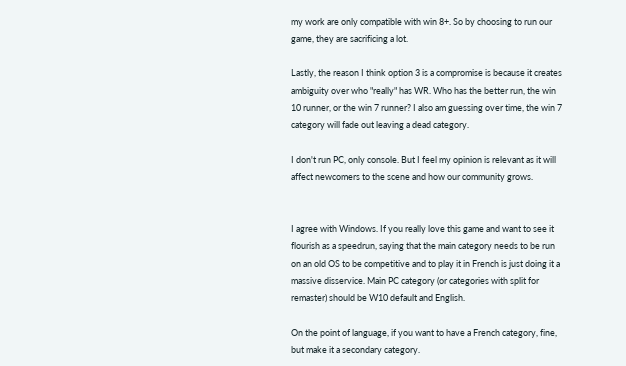my work are only compatible with win 8+. So by choosing to run our game, they are sacrificing a lot.

Lastly, the reason I think option 3 is a compromise is because it creates ambiguity over who "really" has WR. Who has the better run, the win 10 runner, or the win 7 runner? I also am guessing over time, the win 7 category will fade out leaving a dead category.

I don't run PC, only console. But I feel my opinion is relevant as it will affect newcomers to the scene and how our community grows.


I agree with Windows. If you really love this game and want to see it flourish as a speedrun, saying that the main category needs to be run on an old OS to be competitive and to play it in French is just doing it a massive disservice. Main PC category (or categories with split for remaster) should be W10 default and English.

On the point of language, if you want to have a French category, fine, but make it a secondary category.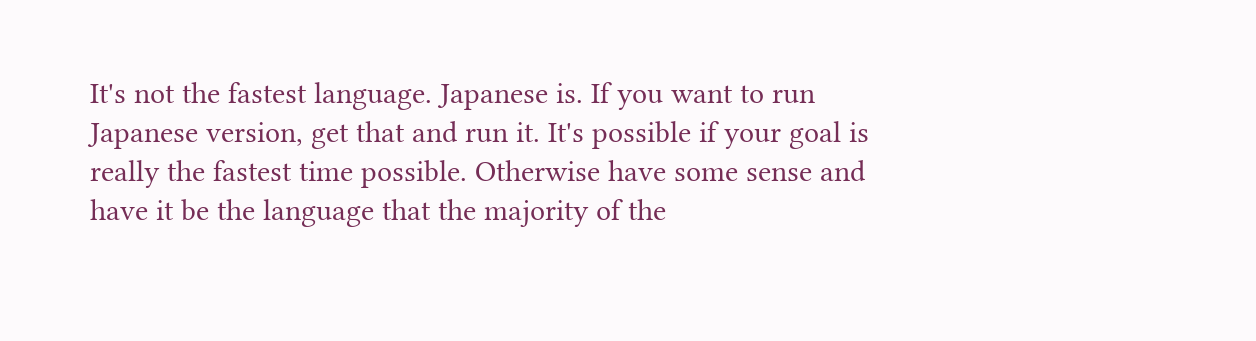It's not the fastest language. Japanese is. If you want to run Japanese version, get that and run it. It's possible if your goal is really the fastest time possible. Otherwise have some sense and have it be the language that the majority of the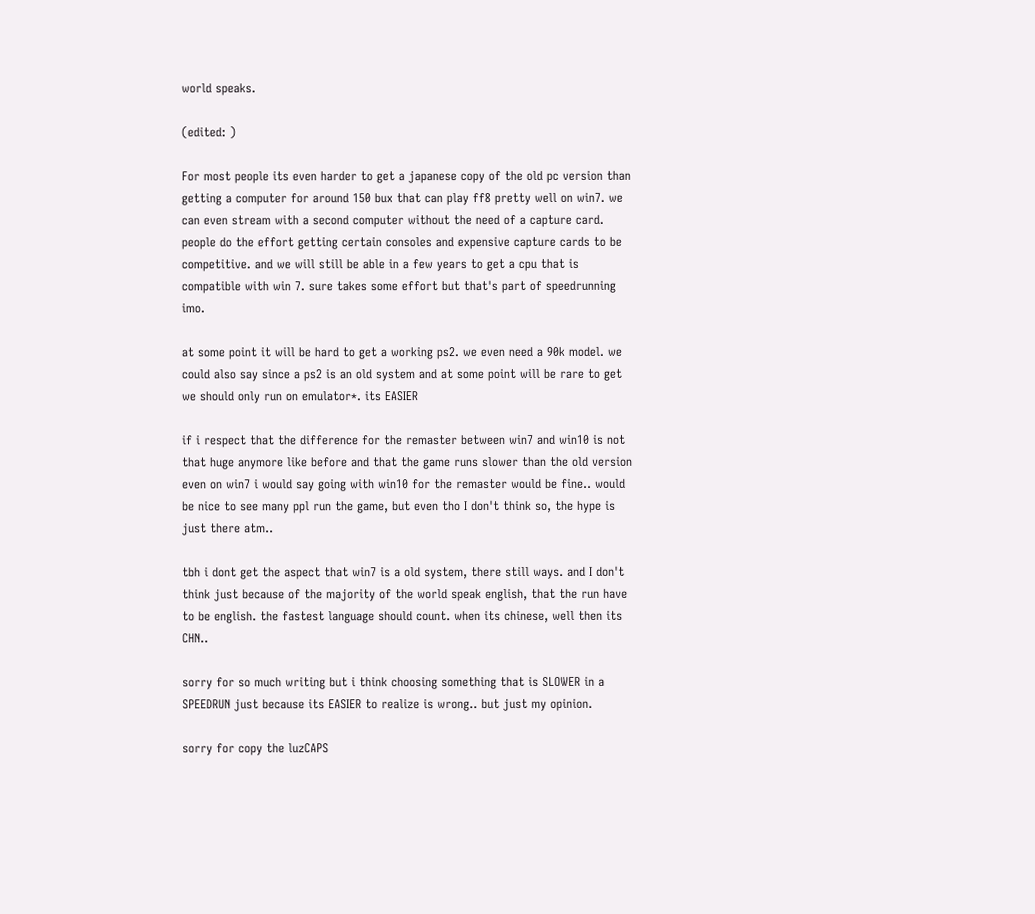world speaks.

(edited: )

For most people its even harder to get a japanese copy of the old pc version than getting a computer for around 150 bux that can play ff8 pretty well on win7. we can even stream with a second computer without the need of a capture card. people do the effort getting certain consoles and expensive capture cards to be competitive. and we will still be able in a few years to get a cpu that is compatible with win 7. sure takes some effort but that's part of speedrunning imo.

at some point it will be hard to get a working ps2. we even need a 90k model. we could also say since a ps2 is an old system and at some point will be rare to get we should only run on emulator*. its EASIER

if i respect that the difference for the remaster between win7 and win10 is not that huge anymore like before and that the game runs slower than the old version even on win7 i would say going with win10 for the remaster would be fine.. would be nice to see many ppl run the game, but even tho I don't think so, the hype is just there atm..

tbh i dont get the aspect that win7 is a old system, there still ways. and I don't think just because of the majority of the world speak english, that the run have to be english. the fastest language should count. when its chinese, well then its CHN..

sorry for so much writing but i think choosing something that is SLOWER in a SPEEDRUN just because its EASIER to realize is wrong.. but just my opinion.

sorry for copy the luzCAPS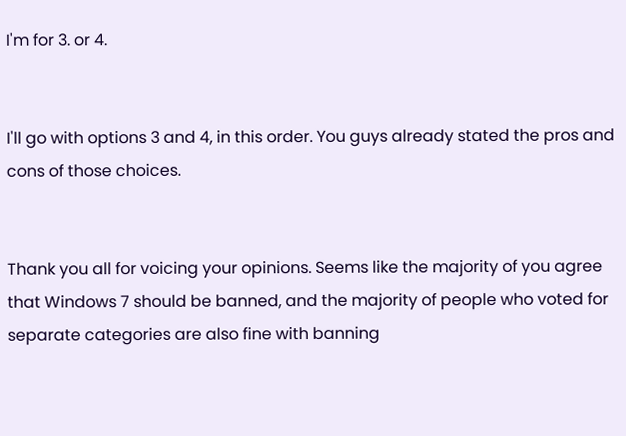I'm for 3. or 4.


I'll go with options 3 and 4, in this order. You guys already stated the pros and cons of those choices.


Thank you all for voicing your opinions. Seems like the majority of you agree that Windows 7 should be banned, and the majority of people who voted for separate categories are also fine with banning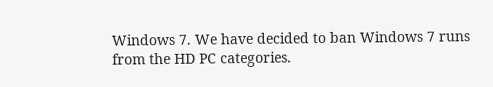Windows 7. We have decided to ban Windows 7 runs from the HD PC categories.